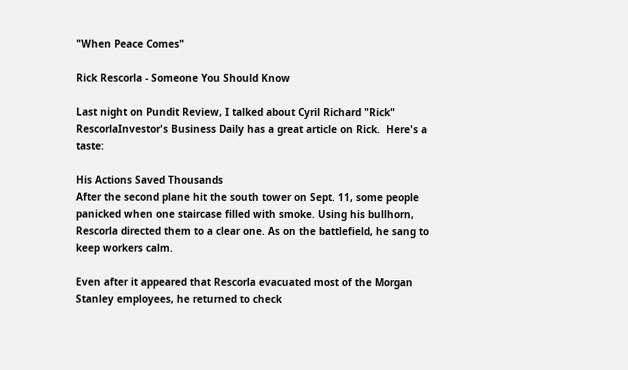"When Peace Comes"

Rick Rescorla - Someone You Should Know

Last night on Pundit Review, I talked about Cyril Richard "Rick" RescorlaInvestor's Business Daily has a great article on Rick.  Here's a taste:

His Actions Saved Thousands
After the second plane hit the south tower on Sept. 11, some people panicked when one staircase filled with smoke. Using his bullhorn, Rescorla directed them to a clear one. As on the battlefield, he sang to keep workers calm.

Even after it appeared that Rescorla evacuated most of the Morgan Stanley employees, he returned to check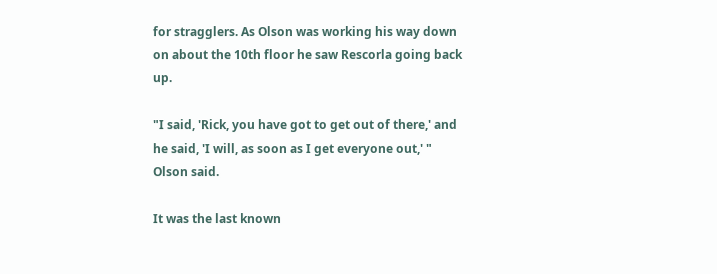for stragglers. As Olson was working his way down on about the 10th floor he saw Rescorla going back up.

"I said, 'Rick, you have got to get out of there,' and he said, 'I will, as soon as I get everyone out,' " Olson said.

It was the last known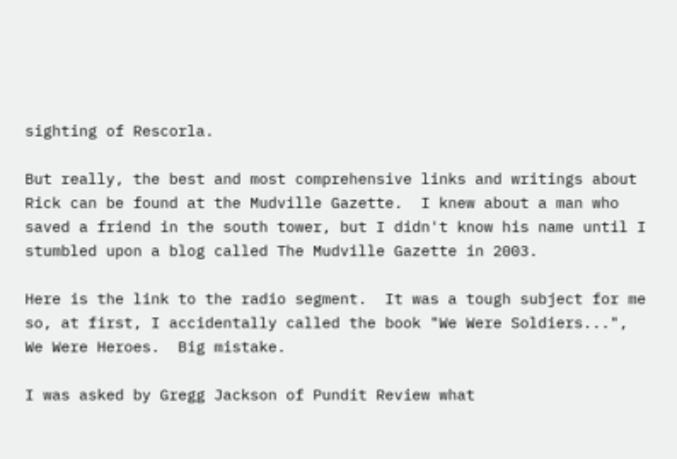sighting of Rescorla.

But really, the best and most comprehensive links and writings about Rick can be found at the Mudville Gazette.  I knew about a man who saved a friend in the south tower, but I didn't know his name until I stumbled upon a blog called The Mudville Gazette in 2003.

Here is the link to the radio segment.  It was a tough subject for me so, at first, I accidentally called the book "We Were Soldiers...", We Were Heroes.  Big mistake.

I was asked by Gregg Jackson of Pundit Review what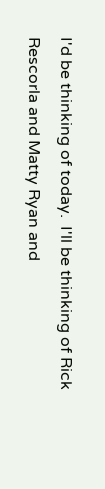I'd be thinking of today.  I'll be thinking of Rick Rescorla and Matty Ryan and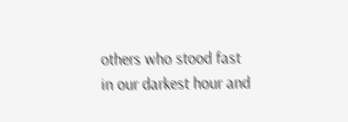others who stood fast in our darkest hour and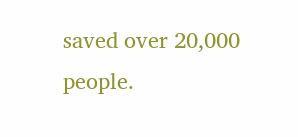saved over 20,000 people.